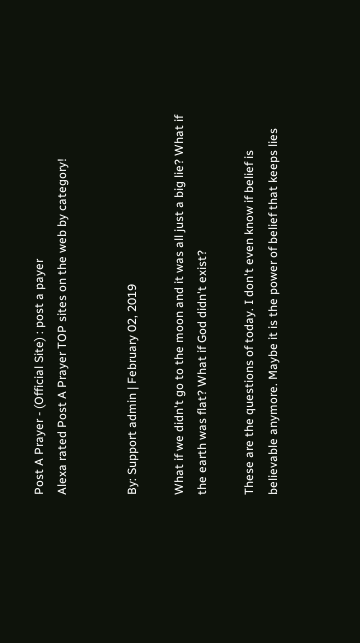Post A Prayer - (Official Site) : post a payer
Alexa rated Post A Prayer TOP sites on the web by category!


By: Support admin | February 02, 2019

What if we didn't go to the moon and it was all just a big lie? What if the earth was flat? What if God didn't exist?

These are the questions of today. I don't even know if belief is believable anymore. Maybe it is the power of belief that keeps lies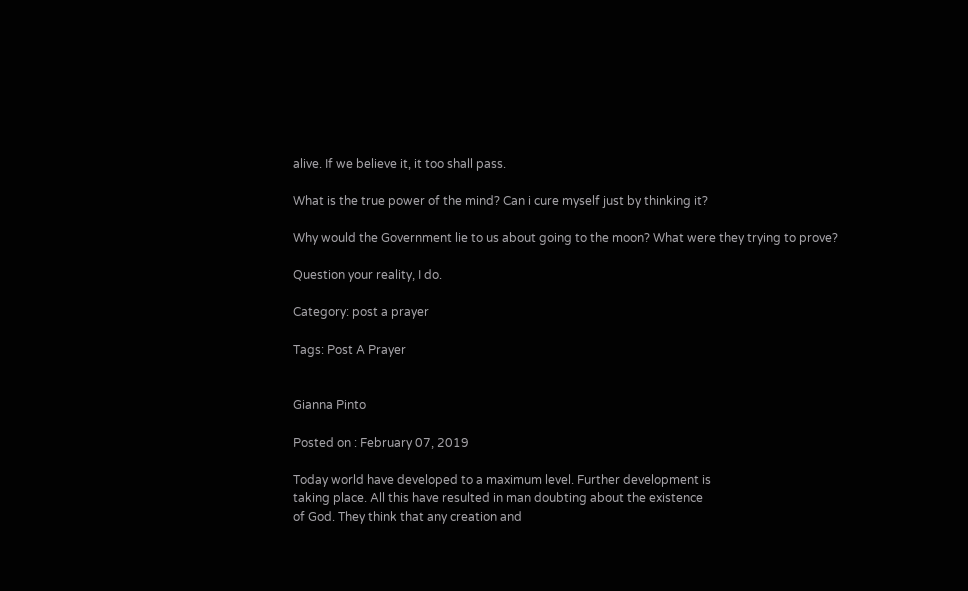alive. If we believe it, it too shall pass.

What is the true power of the mind? Can i cure myself just by thinking it?

Why would the Government lie to us about going to the moon? What were they trying to prove?

Question your reality, I do.

Category: post a prayer

Tags: Post A Prayer


Gianna Pinto

Posted on : February 07, 2019

Today world have developed to a maximum level. Further development is
taking place. All this have resulted in man doubting about the existence
of God. They think that any creation and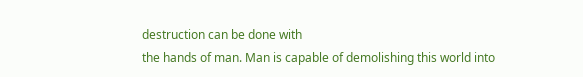destruction can be done with
the hands of man. Man is capable of demolishing this world into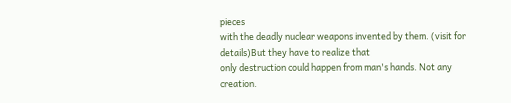pieces
with the deadly nuclear weapons invented by them. (visit for details)But they have to realize that
only destruction could happen from man's hands. Not any creation.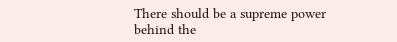There should be a supreme power behind the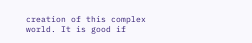creation of this complex
world. It is good if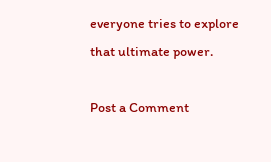everyone tries to explore that ultimate power.

Post a Comment